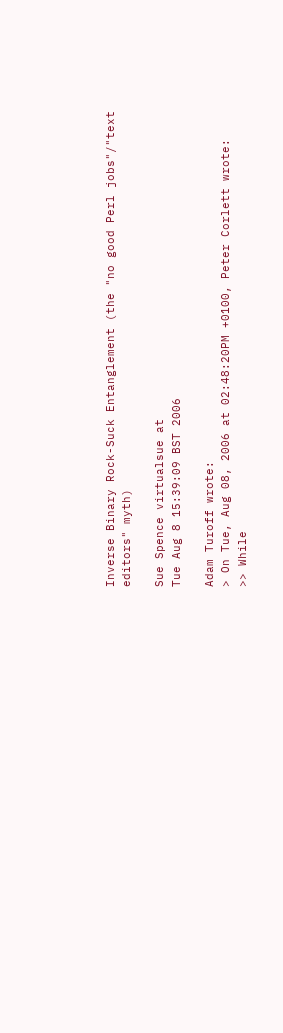Inverse Binary Rock-Suck Entanglement (the "no good Perl jobs"/"text editors" myth)

Sue Spence virtualsue at
Tue Aug 8 15:39:09 BST 2006

Adam Turoff wrote:
> On Tue, Aug 08, 2006 at 02:48:20PM +0100, Peter Corlett wrote:
>> While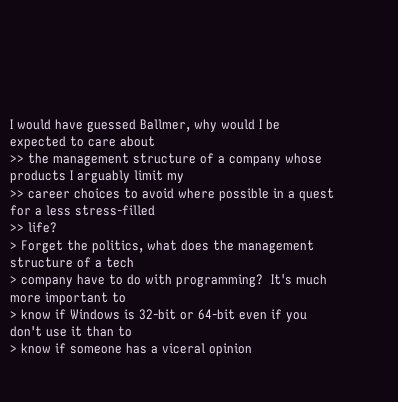I would have guessed Ballmer, why would I be expected to care about
>> the management structure of a company whose products I arguably limit my
>> career choices to avoid where possible in a quest for a less stress-filled
>> life?
> Forget the politics, what does the management structure of a tech
> company have to do with programming?  It's much more important to
> know if Windows is 32-bit or 64-bit even if you don't use it than to
> know if someone has a viceral opinion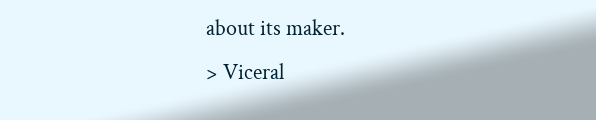about its maker.
> Viceral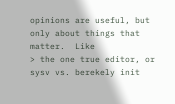opinions are useful, but only about things that matter.  Like
> the one true editor, or sysv vs. berekely init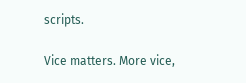scripts.

Vice matters. More vice,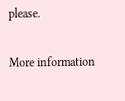please.

More information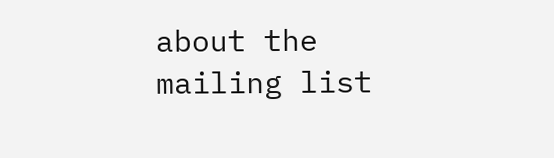about the mailing list